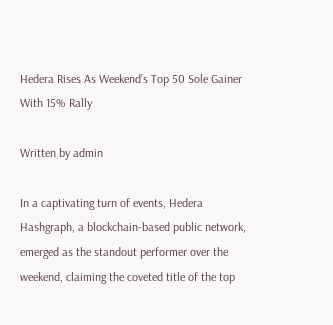Hedera Rises As Weekend’s Top 50 Sole Gainer With 15% Rally

Written by admin

In a captivating turn of events, Hedera Hashgraph, a blockchain-based public network, emerged as the standout performer over the weekend, claiming the coveted title of the top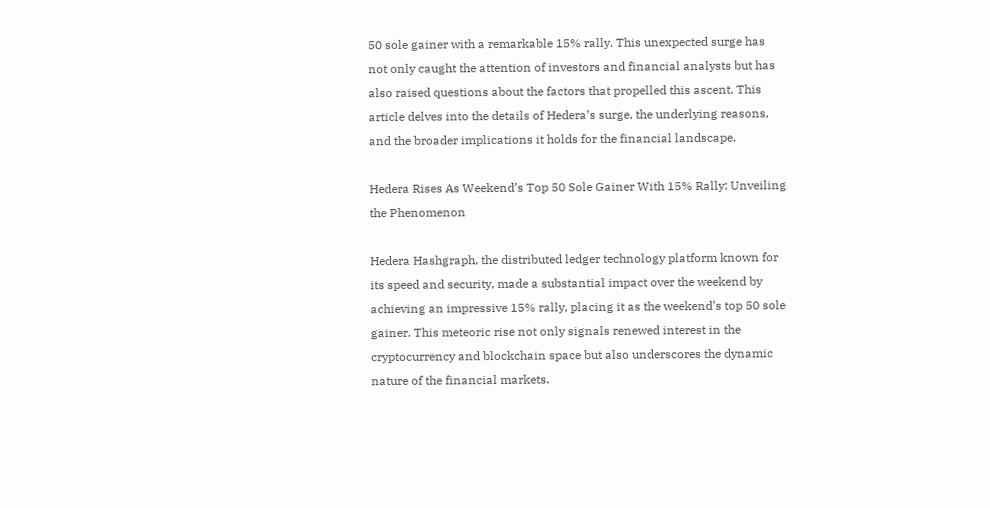50 sole gainer with a remarkable 15% rally. This unexpected surge has not only caught the attention of investors and financial analysts but has also raised questions about the factors that propelled this ascent. This article delves into the details of Hedera’s surge, the underlying reasons, and the broader implications it holds for the financial landscape.

Hedera Rises As Weekend’s Top 50 Sole Gainer With 15% Rally: Unveiling the Phenomenon

Hedera Hashgraph, the distributed ledger technology platform known for its speed and security, made a substantial impact over the weekend by achieving an impressive 15% rally, placing it as the weekend’s top 50 sole gainer. This meteoric rise not only signals renewed interest in the cryptocurrency and blockchain space but also underscores the dynamic nature of the financial markets.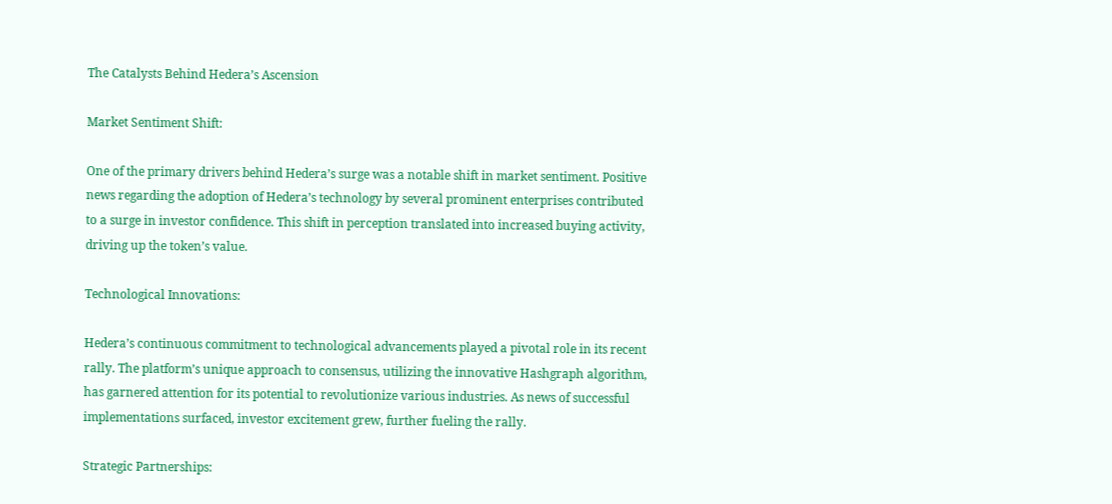The Catalysts Behind Hedera’s Ascension

Market Sentiment Shift:

One of the primary drivers behind Hedera’s surge was a notable shift in market sentiment. Positive news regarding the adoption of Hedera’s technology by several prominent enterprises contributed to a surge in investor confidence. This shift in perception translated into increased buying activity, driving up the token’s value.

Technological Innovations:

Hedera’s continuous commitment to technological advancements played a pivotal role in its recent rally. The platform’s unique approach to consensus, utilizing the innovative Hashgraph algorithm, has garnered attention for its potential to revolutionize various industries. As news of successful implementations surfaced, investor excitement grew, further fueling the rally.

Strategic Partnerships: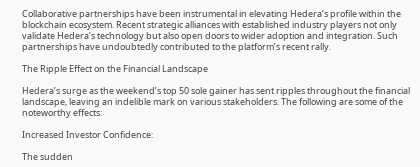Collaborative partnerships have been instrumental in elevating Hedera’s profile within the blockchain ecosystem. Recent strategic alliances with established industry players not only validate Hedera’s technology but also open doors to wider adoption and integration. Such partnerships have undoubtedly contributed to the platform’s recent rally.

The Ripple Effect on the Financial Landscape

Hedera’s surge as the weekend’s top 50 sole gainer has sent ripples throughout the financial landscape, leaving an indelible mark on various stakeholders. The following are some of the noteworthy effects:

Increased Investor Confidence:

The sudden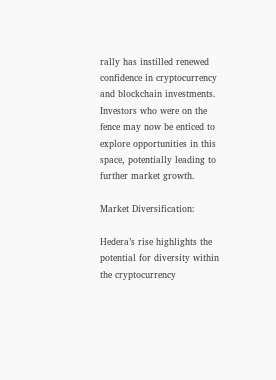rally has instilled renewed confidence in cryptocurrency and blockchain investments. Investors who were on the fence may now be enticed to explore opportunities in this space, potentially leading to further market growth.

Market Diversification:

Hedera’s rise highlights the potential for diversity within the cryptocurrency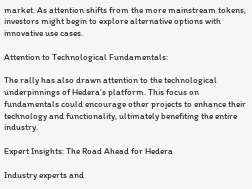market. As attention shifts from the more mainstream tokens, investors might begin to explore alternative options with innovative use cases.

Attention to Technological Fundamentals:

The rally has also drawn attention to the technological underpinnings of Hedera’s platform. This focus on fundamentals could encourage other projects to enhance their technology and functionality, ultimately benefiting the entire industry.

Expert Insights: The Road Ahead for Hedera

Industry experts and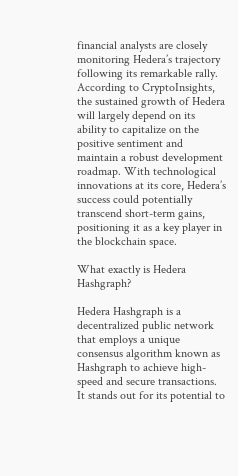financial analysts are closely monitoring Hedera’s trajectory following its remarkable rally. According to CryptoInsights, the sustained growth of Hedera will largely depend on its ability to capitalize on the positive sentiment and maintain a robust development roadmap. With technological innovations at its core, Hedera’s success could potentially transcend short-term gains, positioning it as a key player in the blockchain space.

What exactly is Hedera Hashgraph?

Hedera Hashgraph is a decentralized public network that employs a unique consensus algorithm known as Hashgraph to achieve high-speed and secure transactions. It stands out for its potential to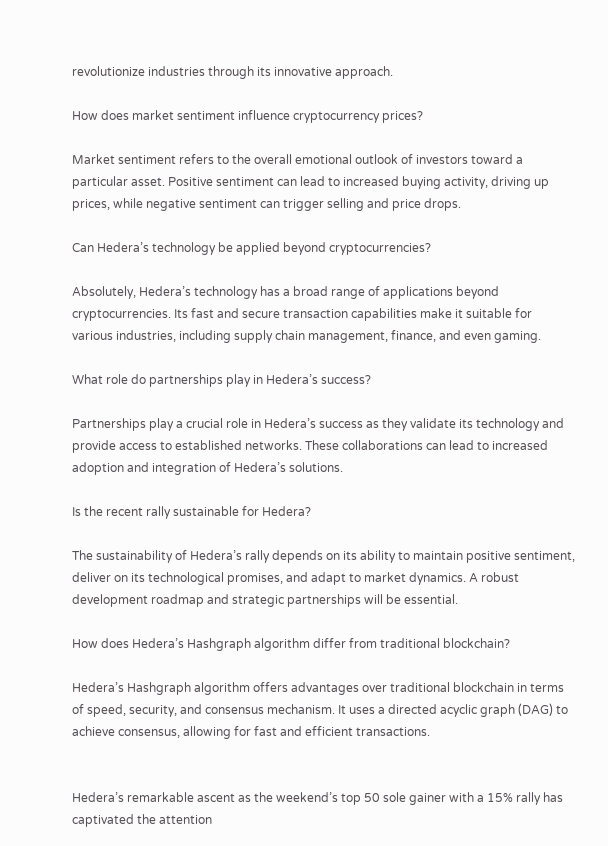revolutionize industries through its innovative approach.

How does market sentiment influence cryptocurrency prices?

Market sentiment refers to the overall emotional outlook of investors toward a particular asset. Positive sentiment can lead to increased buying activity, driving up prices, while negative sentiment can trigger selling and price drops.

Can Hedera’s technology be applied beyond cryptocurrencies?

Absolutely, Hedera’s technology has a broad range of applications beyond cryptocurrencies. Its fast and secure transaction capabilities make it suitable for various industries, including supply chain management, finance, and even gaming.

What role do partnerships play in Hedera’s success?

Partnerships play a crucial role in Hedera’s success as they validate its technology and provide access to established networks. These collaborations can lead to increased adoption and integration of Hedera’s solutions.

Is the recent rally sustainable for Hedera?

The sustainability of Hedera’s rally depends on its ability to maintain positive sentiment, deliver on its technological promises, and adapt to market dynamics. A robust development roadmap and strategic partnerships will be essential.

How does Hedera’s Hashgraph algorithm differ from traditional blockchain?

Hedera’s Hashgraph algorithm offers advantages over traditional blockchain in terms of speed, security, and consensus mechanism. It uses a directed acyclic graph (DAG) to achieve consensus, allowing for fast and efficient transactions.


Hedera’s remarkable ascent as the weekend’s top 50 sole gainer with a 15% rally has captivated the attention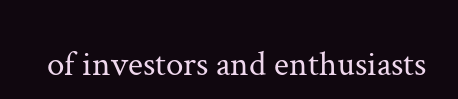of investors and enthusiasts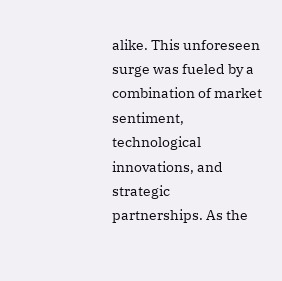alike. This unforeseen surge was fueled by a combination of market sentiment, technological innovations, and strategic partnerships. As the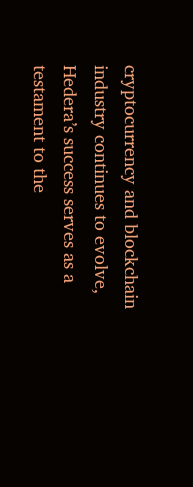cryptocurrency and blockchain industry continues to evolve, Hedera’s success serves as a testament to the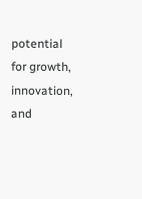potential for growth, innovation, and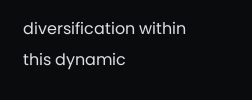diversification within this dynamic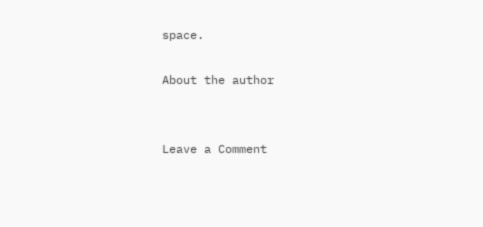space.

About the author


Leave a Comment